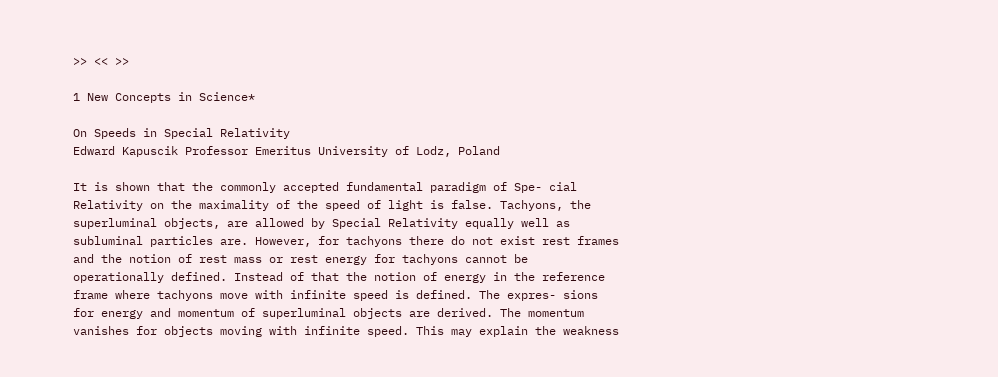>> << >>

1 New Concepts in Science*

On Speeds in Special Relativity
Edward Kapuscik Professor Emeritus University of Lodz, Poland

It is shown that the commonly accepted fundamental paradigm of Spe- cial Relativity on the maximality of the speed of light is false. Tachyons, the superluminal objects, are allowed by Special Relativity equally well as subluminal particles are. However, for tachyons there do not exist rest frames and the notion of rest mass or rest energy for tachyons cannot be operationally defined. Instead of that the notion of energy in the reference frame where tachyons move with infinite speed is defined. The expres- sions for energy and momentum of superluminal objects are derived. The momentum vanishes for objects moving with infinite speed. This may explain the weakness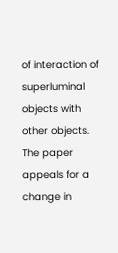of interaction of superluminal objects with other objects. The paper appeals for a change in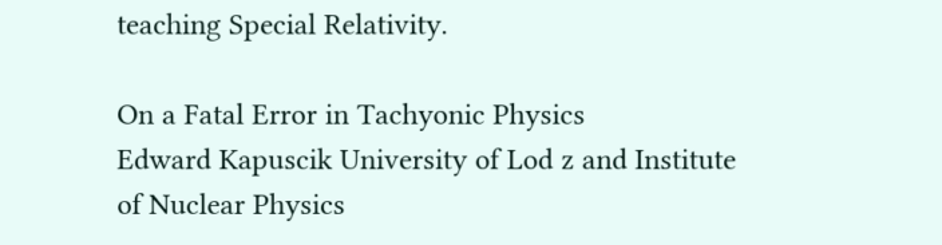teaching Special Relativity.

On a Fatal Error in Tachyonic Physics
Edward Kapuscik University of Lod z and Institute of Nuclear Physics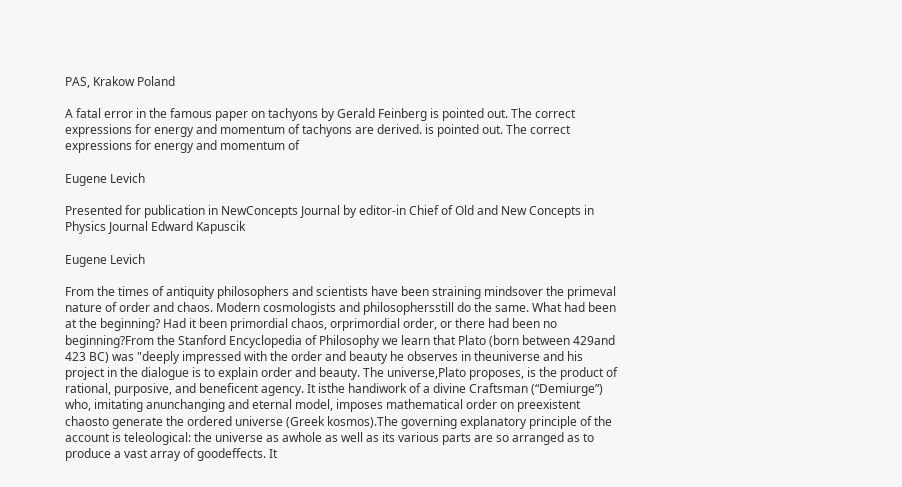PAS, Krakow Poland

A fatal error in the famous paper on tachyons by Gerald Feinberg is pointed out. The correct expressions for energy and momentum of tachyons are derived. is pointed out. The correct expressions for energy and momentum of

Eugene Levich

Presented for publication in NewConcepts Journal by editor-in Chief of Old and New Concepts in Physics Journal Edward Kapuscik

Eugene Levich

From the times of antiquity philosophers and scientists have been straining mindsover the primeval nature of order and chaos. Modern cosmologists and philosophersstill do the same. What had been at the beginning? Had it been primordial chaos, orprimordial order, or there had been no beginning?From the Stanford Encyclopedia of Philosophy we learn that Plato (born between 429and 423 BC) was "deeply impressed with the order and beauty he observes in theuniverse and his project in the dialogue is to explain order and beauty. The universe,Plato proposes, is the product of rational, purposive, and beneficent agency. It isthe handiwork of a divine Craftsman (“Demiurge”) who, imitating anunchanging and eternal model, imposes mathematical order on preexistent chaosto generate the ordered universe (Greek kosmos).The governing explanatory principle of the account is teleological: the universe as awhole as well as its various parts are so arranged as to produce a vast array of goodeffects. It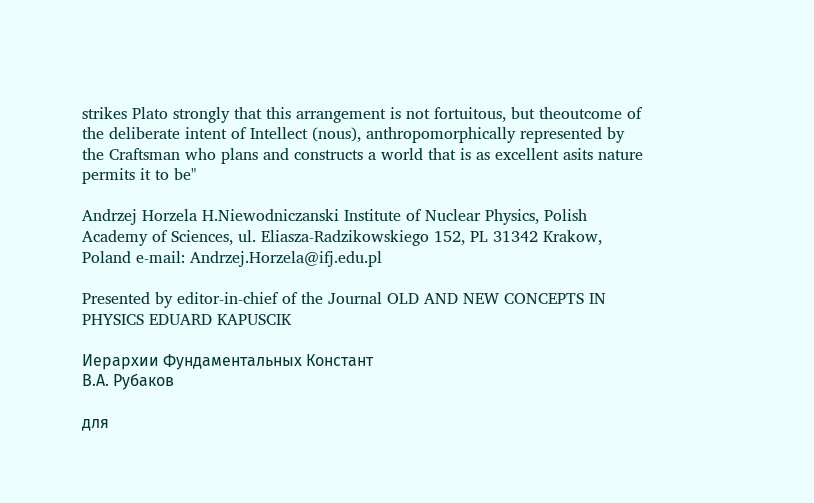strikes Plato strongly that this arrangement is not fortuitous, but theoutcome of the deliberate intent of Intellect (nous), anthropomorphically represented by the Craftsman who plans and constructs a world that is as excellent asits nature permits it to be"

Andrzej Horzela H.Niewodniczanski Institute of Nuclear Physics, Polish Academy of Sciences, ul. Eliasza-Radzikowskiego 152, PL 31342 Krakow, Poland e-mail: Andrzej.Horzela@ifj.edu.pl

Presented by editor-in-chief of the Journal OLD AND NEW CONCEPTS IN PHYSICS EDUARD KAPUSCIK

Иерархии Фундаментальных Констант
В.А. Рубаков

для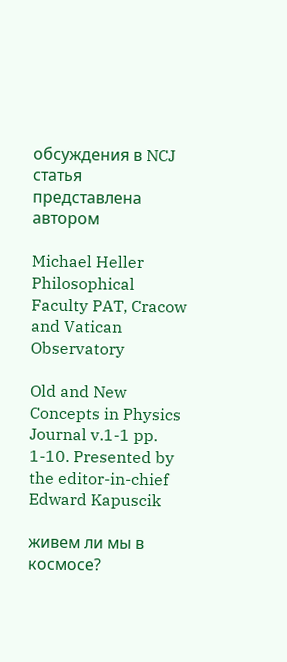обсуждения в NCJ статья представлена автором

Michael Heller Philosophical Faculty PAT, Cracow and Vatican Observatory

Old and New Concepts in Physics Journal v.1-1 pp. 1-10. Presented by the editor-in-chief Edward Kapuscik

живем ли мы в космосе?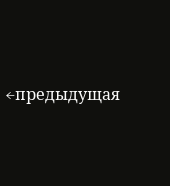←предыдущая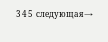3 4 5  следующая→